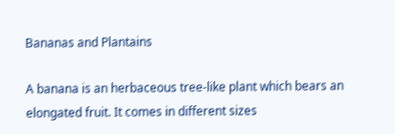Bananas and Plantains

A banana is an herbaceous tree-like plant which bears an elongated fruit. It comes in different sizes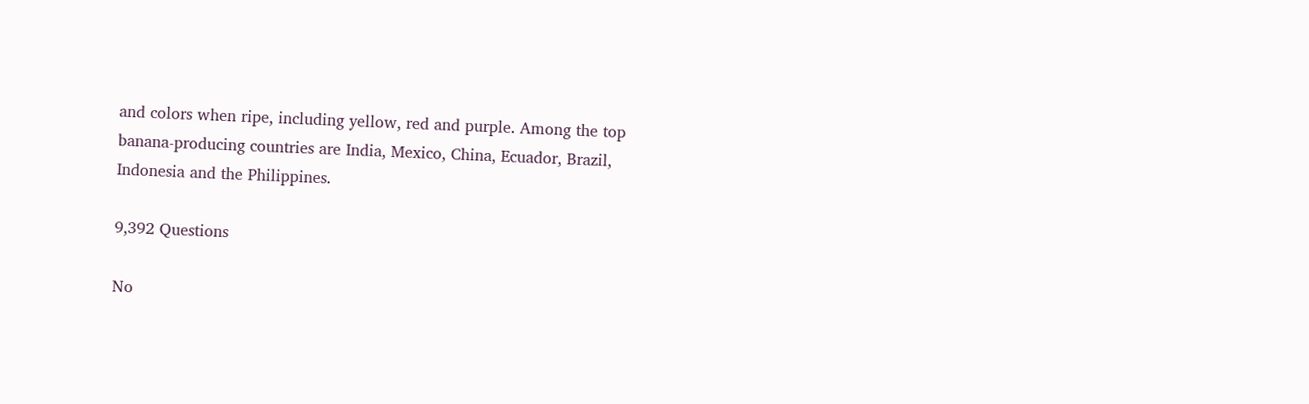and colors when ripe, including yellow, red and purple. Among the top banana-producing countries are India, Mexico, China, Ecuador, Brazil, Indonesia and the Philippines.

9,392 Questions

No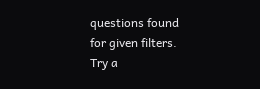questions found for given filters. Try a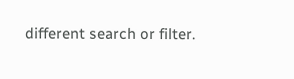different search or filter.